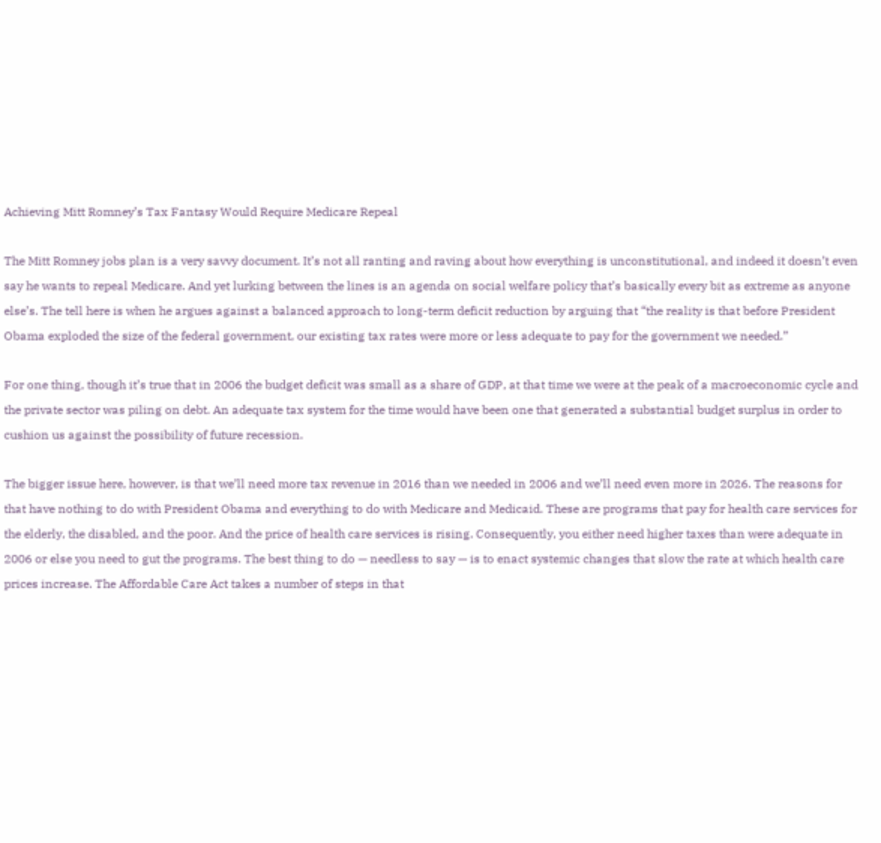Achieving Mitt Romney’s Tax Fantasy Would Require Medicare Repeal

The Mitt Romney jobs plan is a very savvy document. It’s not all ranting and raving about how everything is unconstitutional, and indeed it doesn’t even say he wants to repeal Medicare. And yet lurking between the lines is an agenda on social welfare policy that’s basically every bit as extreme as anyone else’s. The tell here is when he argues against a balanced approach to long-term deficit reduction by arguing that “the reality is that before President Obama exploded the size of the federal government, our existing tax rates were more or less adequate to pay for the government we needed.”

For one thing, though it’s true that in 2006 the budget deficit was small as a share of GDP, at that time we were at the peak of a macroeconomic cycle and the private sector was piling on debt. An adequate tax system for the time would have been one that generated a substantial budget surplus in order to cushion us against the possibility of future recession.

The bigger issue here, however, is that we’ll need more tax revenue in 2016 than we needed in 2006 and we’ll need even more in 2026. The reasons for that have nothing to do with President Obama and everything to do with Medicare and Medicaid. These are programs that pay for health care services for the elderly, the disabled, and the poor. And the price of health care services is rising. Consequently, you either need higher taxes than were adequate in 2006 or else you need to gut the programs. The best thing to do — needless to say — is to enact systemic changes that slow the rate at which health care prices increase. The Affordable Care Act takes a number of steps in that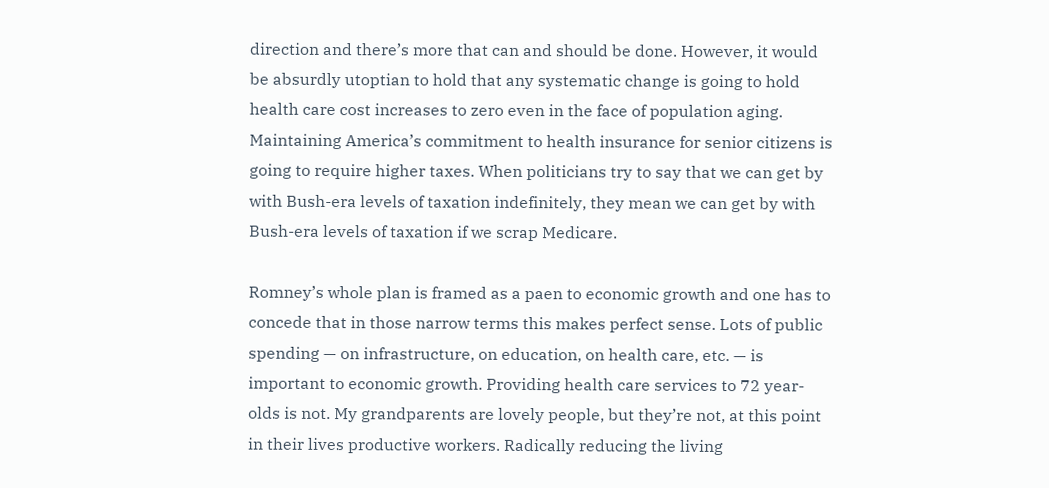direction and there’s more that can and should be done. However, it would be absurdly utoptian to hold that any systematic change is going to hold health care cost increases to zero even in the face of population aging. Maintaining America’s commitment to health insurance for senior citizens is going to require higher taxes. When politicians try to say that we can get by with Bush-era levels of taxation indefinitely, they mean we can get by with Bush-era levels of taxation if we scrap Medicare.

Romney’s whole plan is framed as a paen to economic growth and one has to concede that in those narrow terms this makes perfect sense. Lots of public spending — on infrastructure, on education, on health care, etc. — is important to economic growth. Providing health care services to 72 year-olds is not. My grandparents are lovely people, but they’re not, at this point in their lives productive workers. Radically reducing the living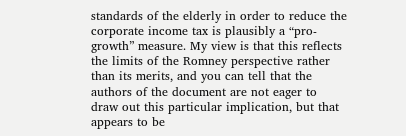standards of the elderly in order to reduce the corporate income tax is plausibly a “pro-growth” measure. My view is that this reflects the limits of the Romney perspective rather than its merits, and you can tell that the authors of the document are not eager to draw out this particular implication, but that appears to be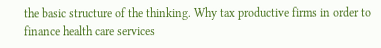the basic structure of the thinking. Why tax productive firms in order to finance health care services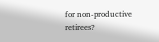for non-productive retirees?